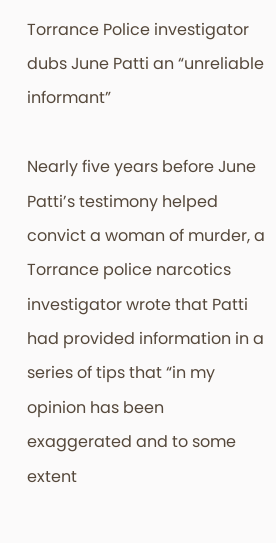Torrance Police investigator dubs June Patti an “unreliable informant”

Nearly five years before June Patti’s testimony helped convict a woman of murder, a Torrance police narcotics investigator wrote that Patti had provided information in a series of tips that “in my opinion has been exaggerated and to some extent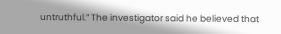untruthful.” The investigator said he believed that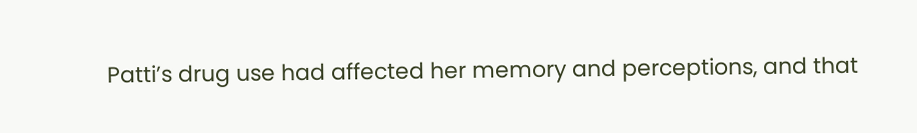Patti’s drug use had affected her memory and perceptions, and that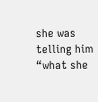she was telling him “what she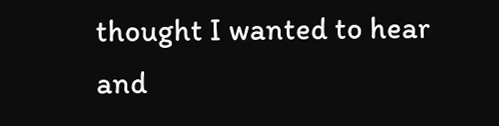thought I wanted to hear and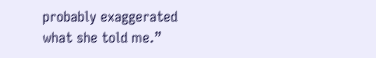probably exaggerated what she told me.”